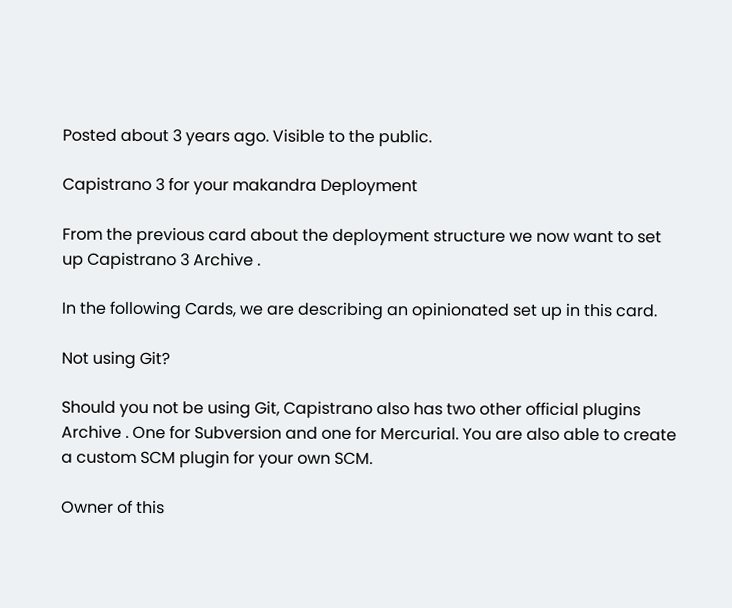Posted about 3 years ago. Visible to the public.

Capistrano 3 for your makandra Deployment

From the previous card about the deployment structure we now want to set up Capistrano 3 Archive .

In the following Cards, we are describing an opinionated set up in this card.

Not using Git?

Should you not be using Git, Capistrano also has two other official plugins Archive . One for Subversion and one for Mercurial. You are also able to create a custom SCM plugin for your own SCM.

Owner of this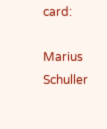card:

Marius Schuller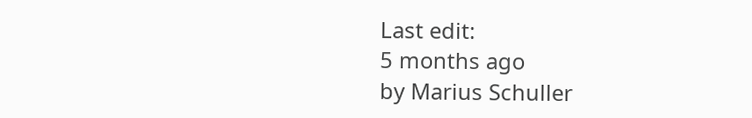Last edit:
5 months ago
by Marius Schuller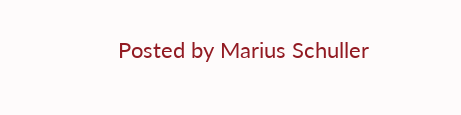Posted by Marius Schuller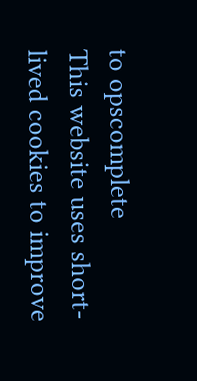to opscomplete
This website uses short-lived cookies to improve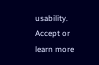usability.
Accept or learn more